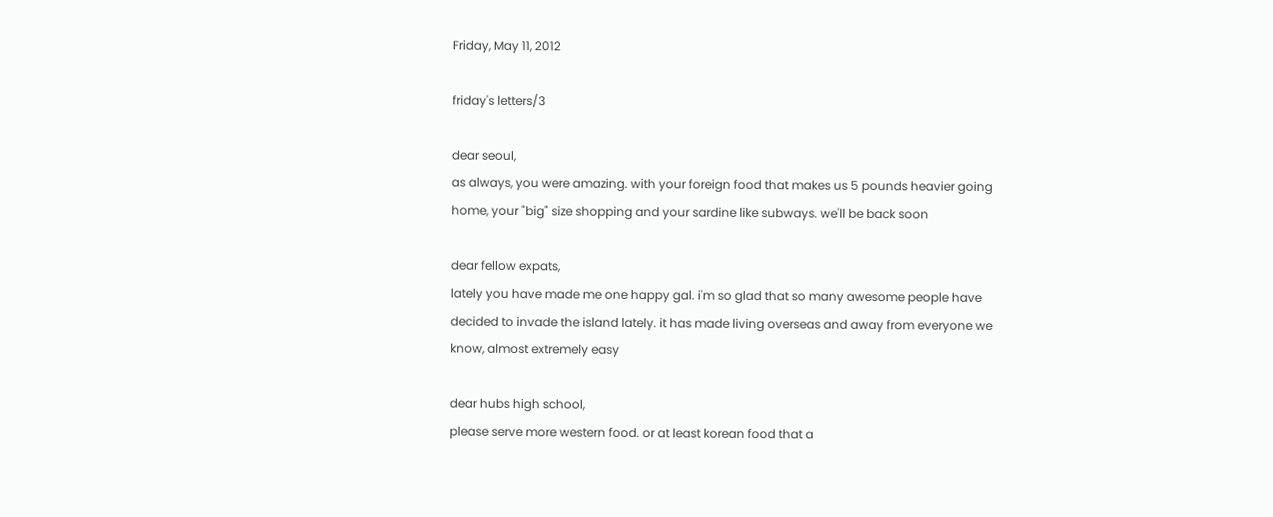Friday, May 11, 2012

friday's letters/3

dear seoul,
as always, you were amazing. with your foreign food that makes us 5 pounds heavier going home, your "big" size shopping and your sardine like subways. we'll be back soon

dear fellow expats,
lately you have made me one happy gal. i'm so glad that so many awesome people have decided to invade the island lately. it has made living overseas and away from everyone we know, almost extremely easy

dear hubs high school,
please serve more western food. or at least korean food that a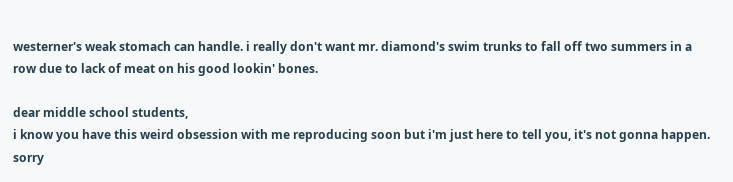westerner's weak stomach can handle. i really don't want mr. diamond's swim trunks to fall off two summers in a row due to lack of meat on his good lookin' bones.

dear middle school students,
i know you have this weird obsession with me reproducing soon but i'm just here to tell you, it's not gonna happen. sorry